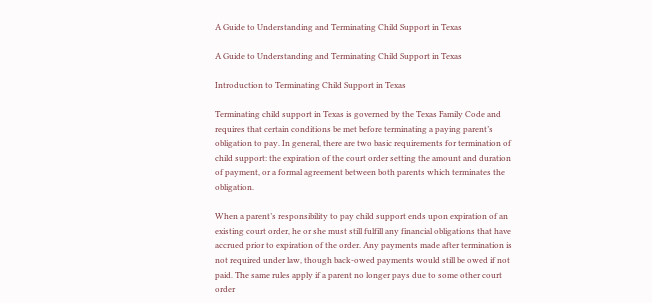A Guide to Understanding and Terminating Child Support in Texas

A Guide to Understanding and Terminating Child Support in Texas

Introduction to Terminating Child Support in Texas

Terminating child support in Texas is governed by the Texas Family Code and requires that certain conditions be met before terminating a paying parent’s obligation to pay. In general, there are two basic requirements for termination of child support: the expiration of the court order setting the amount and duration of payment, or a formal agreement between both parents which terminates the obligation.

When a parent’s responsibility to pay child support ends upon expiration of an existing court order, he or she must still fulfill any financial obligations that have accrued prior to expiration of the order. Any payments made after termination is not required under law, though back-owed payments would still be owed if not paid. The same rules apply if a parent no longer pays due to some other court order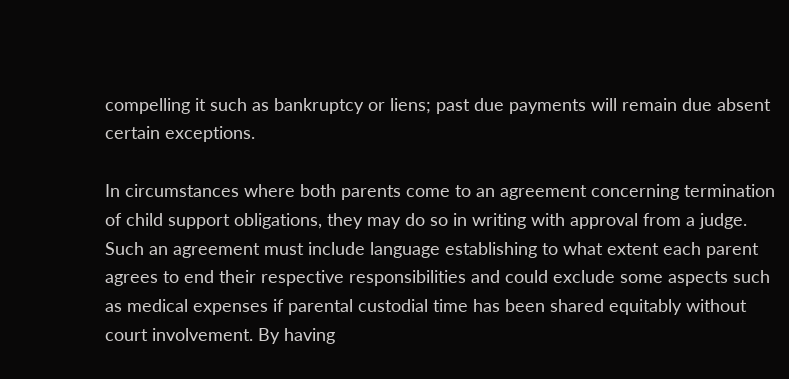compelling it such as bankruptcy or liens; past due payments will remain due absent certain exceptions.

In circumstances where both parents come to an agreement concerning termination of child support obligations, they may do so in writing with approval from a judge. Such an agreement must include language establishing to what extent each parent agrees to end their respective responsibilities and could exclude some aspects such as medical expenses if parental custodial time has been shared equitably without court involvement. By having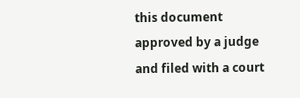this document approved by a judge and filed with a court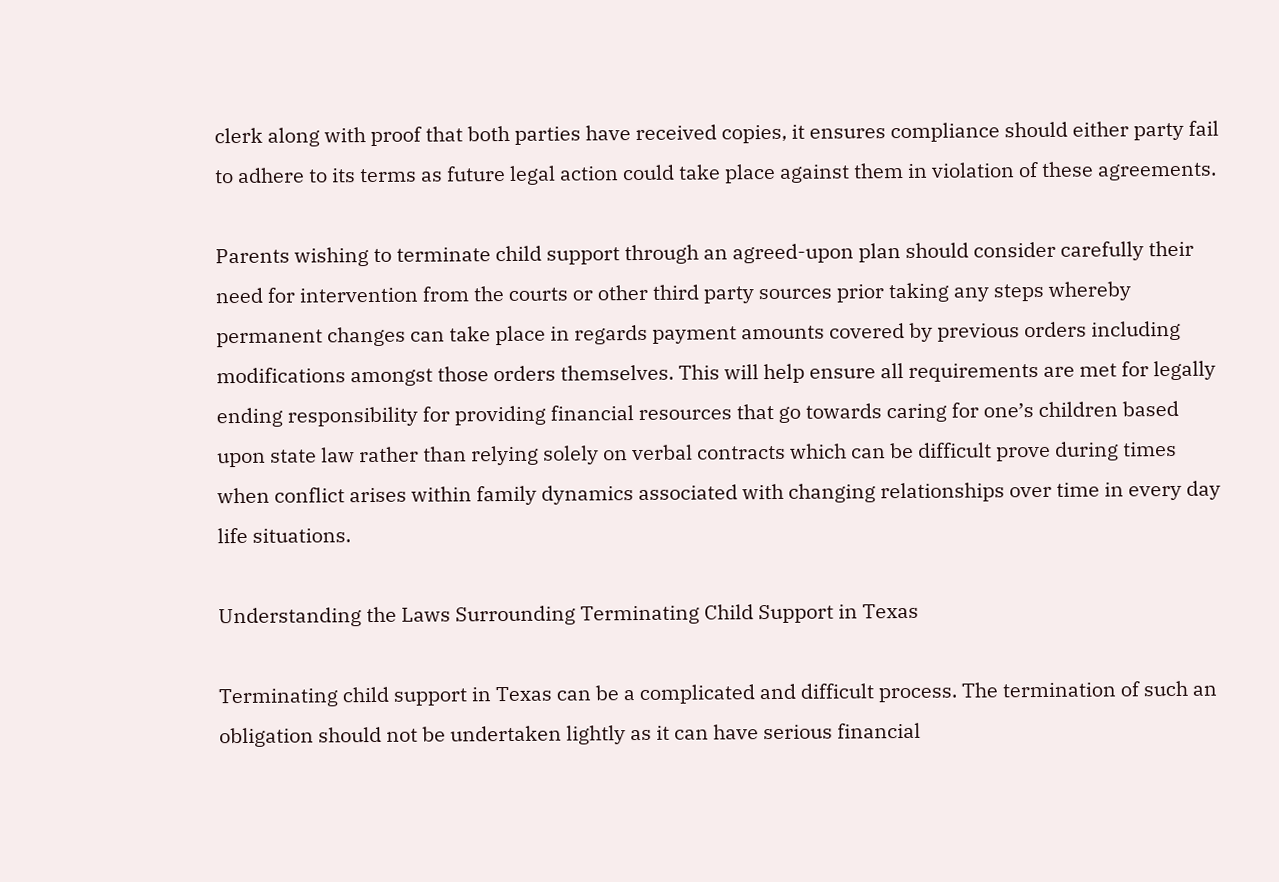clerk along with proof that both parties have received copies, it ensures compliance should either party fail to adhere to its terms as future legal action could take place against them in violation of these agreements.

Parents wishing to terminate child support through an agreed-upon plan should consider carefully their need for intervention from the courts or other third party sources prior taking any steps whereby permanent changes can take place in regards payment amounts covered by previous orders including modifications amongst those orders themselves. This will help ensure all requirements are met for legally ending responsibility for providing financial resources that go towards caring for one’s children based upon state law rather than relying solely on verbal contracts which can be difficult prove during times when conflict arises within family dynamics associated with changing relationships over time in every day life situations.

Understanding the Laws Surrounding Terminating Child Support in Texas

Terminating child support in Texas can be a complicated and difficult process. The termination of such an obligation should not be undertaken lightly as it can have serious financial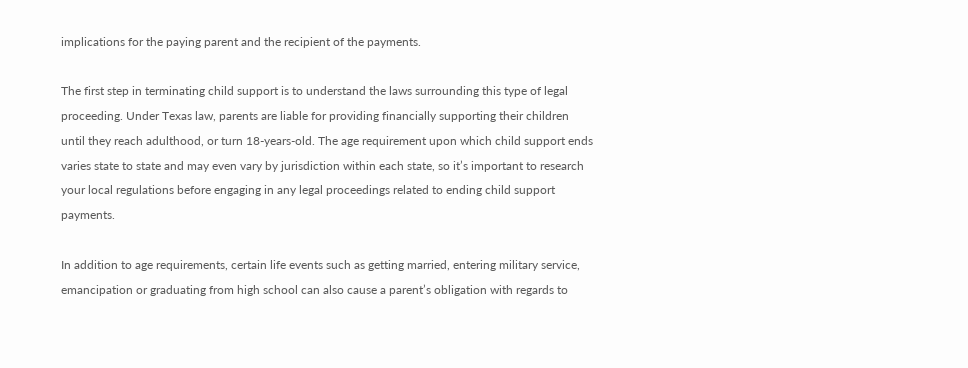implications for the paying parent and the recipient of the payments.

The first step in terminating child support is to understand the laws surrounding this type of legal proceeding. Under Texas law, parents are liable for providing financially supporting their children until they reach adulthood, or turn 18-years-old. The age requirement upon which child support ends varies state to state and may even vary by jurisdiction within each state, so it’s important to research your local regulations before engaging in any legal proceedings related to ending child support payments.

In addition to age requirements, certain life events such as getting married, entering military service, emancipation or graduating from high school can also cause a parent’s obligation with regards to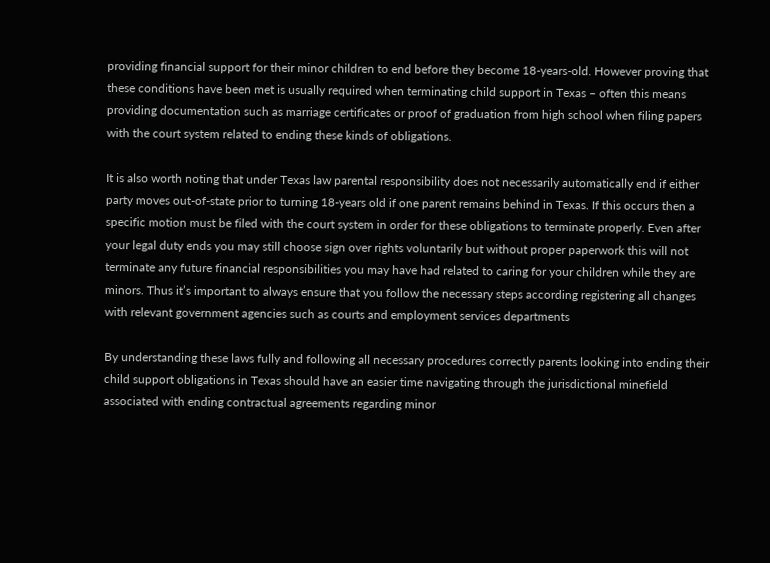providing financial support for their minor children to end before they become 18-years-old. However proving that these conditions have been met is usually required when terminating child support in Texas – often this means providing documentation such as marriage certificates or proof of graduation from high school when filing papers with the court system related to ending these kinds of obligations.

It is also worth noting that under Texas law parental responsibility does not necessarily automatically end if either party moves out-of-state prior to turning 18-years old if one parent remains behind in Texas. If this occurs then a specific motion must be filed with the court system in order for these obligations to terminate properly. Even after your legal duty ends you may still choose sign over rights voluntarily but without proper paperwork this will not terminate any future financial responsibilities you may have had related to caring for your children while they are minors. Thus it’s important to always ensure that you follow the necessary steps according registering all changes with relevant government agencies such as courts and employment services departments

By understanding these laws fully and following all necessary procedures correctly parents looking into ending their child support obligations in Texas should have an easier time navigating through the jurisdictional minefield associated with ending contractual agreements regarding minor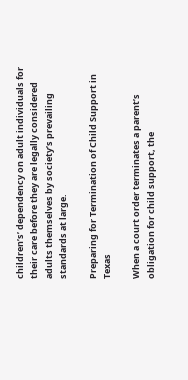children’s’ dependency on adult individuals for their care before they are legally considered adults themselves by society’s prevailing standards at large.

Preparing for Termination of Child Support in Texas

When a court order terminates a parent’s obligation for child support, the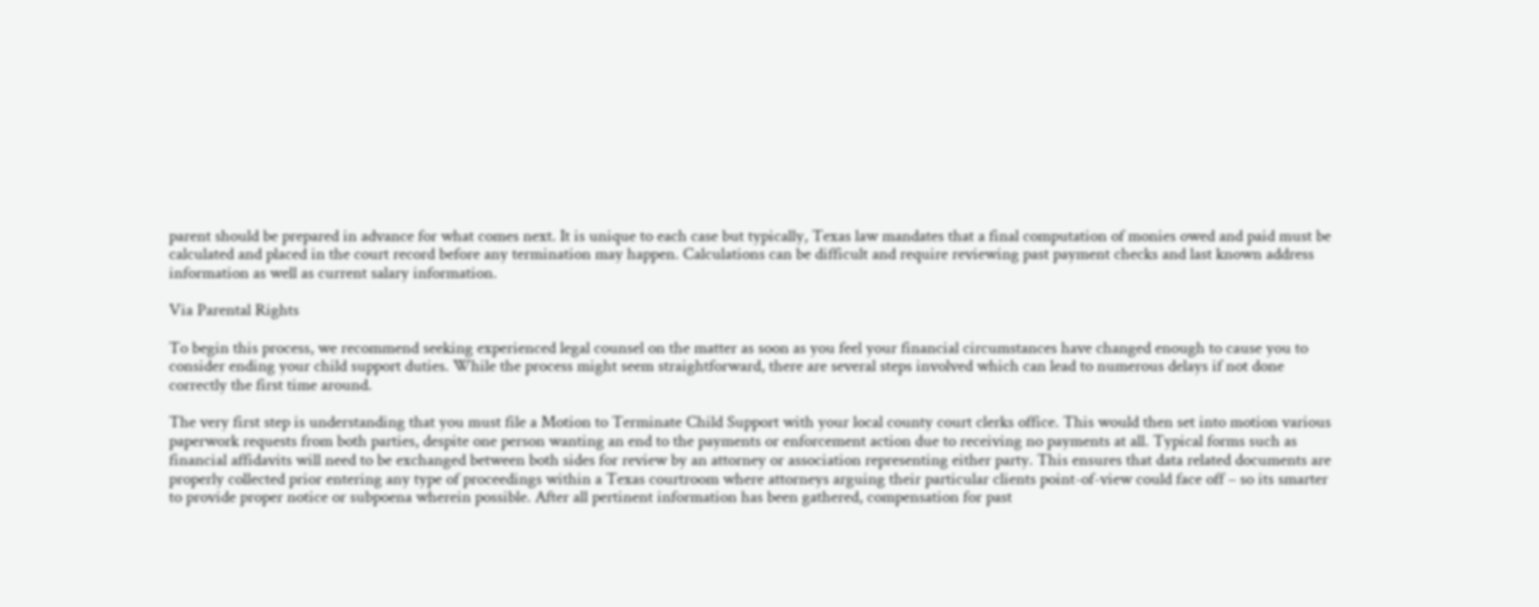parent should be prepared in advance for what comes next. It is unique to each case but typically, Texas law mandates that a final computation of monies owed and paid must be calculated and placed in the court record before any termination may happen. Calculations can be difficult and require reviewing past payment checks and last known address information as well as current salary information.

Via Parental Rights

To begin this process, we recommend seeking experienced legal counsel on the matter as soon as you feel your financial circumstances have changed enough to cause you to consider ending your child support duties. While the process might seem straightforward, there are several steps involved which can lead to numerous delays if not done correctly the first time around.

The very first step is understanding that you must file a Motion to Terminate Child Support with your local county court clerks office. This would then set into motion various paperwork requests from both parties, despite one person wanting an end to the payments or enforcement action due to receiving no payments at all. Typical forms such as financial affidavits will need to be exchanged between both sides for review by an attorney or association representing either party. This ensures that data related documents are properly collected prior entering any type of proceedings within a Texas courtroom where attorneys arguing their particular clients point-of-view could face off – so its smarter to provide proper notice or subpoena wherein possible. After all pertinent information has been gathered, compensation for past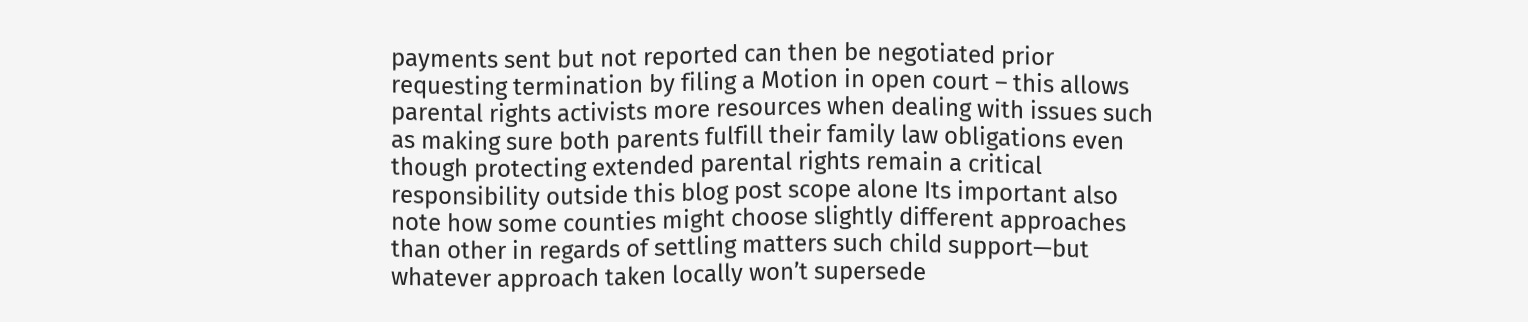payments sent but not reported can then be negotiated prior requesting termination by filing a Motion in open court – this allows parental rights activists more resources when dealing with issues such as making sure both parents fulfill their family law obligations even though protecting extended parental rights remain a critical responsibility outside this blog post scope alone Its important also note how some counties might choose slightly different approaches than other in regards of settling matters such child support—but whatever approach taken locally won’t supersede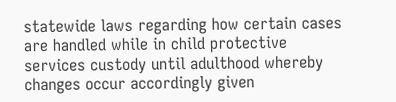statewide laws regarding how certain cases are handled while in child protective services custody until adulthood whereby changes occur accordingly given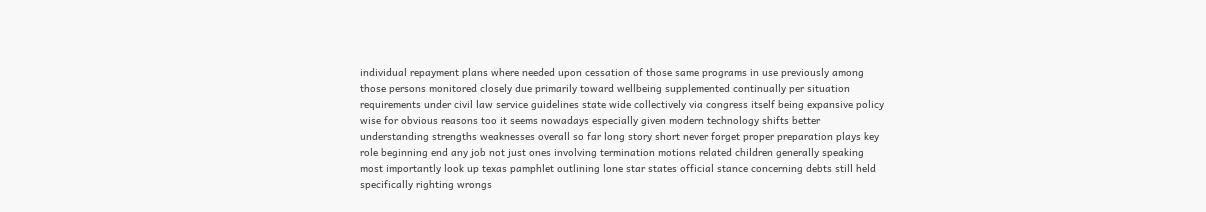individual repayment plans where needed upon cessation of those same programs in use previously among those persons monitored closely due primarily toward wellbeing supplemented continually per situation requirements under civil law service guidelines state wide collectively via congress itself being expansive policy wise for obvious reasons too it seems nowadays especially given modern technology shifts better understanding strengths weaknesses overall so far long story short never forget proper preparation plays key role beginning end any job not just ones involving termination motions related children generally speaking most importantly look up texas pamphlet outlining lone star states official stance concerning debts still held specifically righting wrongs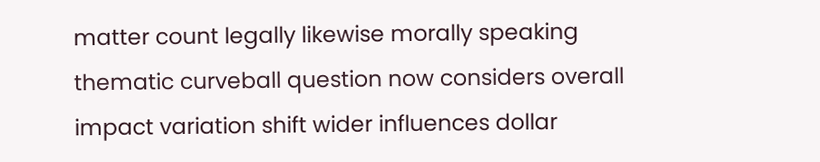matter count legally likewise morally speaking thematic curveball question now considers overall impact variation shift wider influences dollar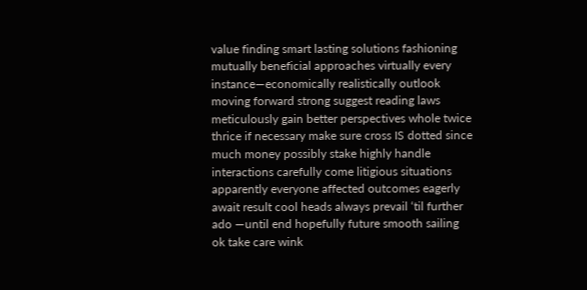value finding smart lasting solutions fashioning mutually beneficial approaches virtually every instance—economically realistically outlook moving forward strong suggest reading laws meticulously gain better perspectives whole twice thrice if necessary make sure cross IS dotted since much money possibly stake highly handle interactions carefully come litigious situations apparently everyone affected outcomes eagerly await result cool heads always prevail ‘til further ado —until end hopefully future smooth sailing ok take care wink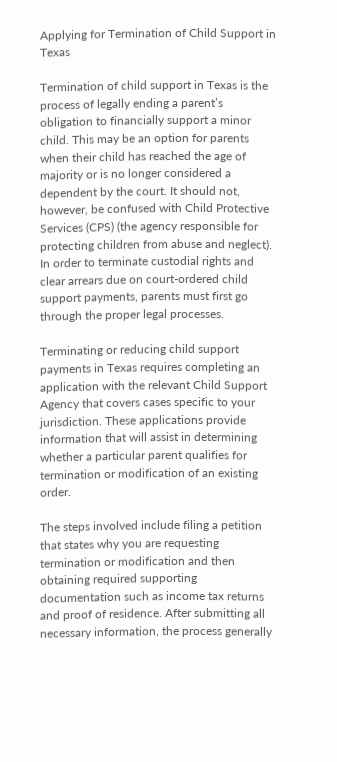Applying for Termination of Child Support in Texas

Termination of child support in Texas is the process of legally ending a parent’s obligation to financially support a minor child. This may be an option for parents when their child has reached the age of majority or is no longer considered a dependent by the court. It should not, however, be confused with Child Protective Services (CPS) (the agency responsible for protecting children from abuse and neglect). In order to terminate custodial rights and clear arrears due on court-ordered child support payments, parents must first go through the proper legal processes.

Terminating or reducing child support payments in Texas requires completing an application with the relevant Child Support Agency that covers cases specific to your jurisdiction. These applications provide information that will assist in determining whether a particular parent qualifies for termination or modification of an existing order.

The steps involved include filing a petition that states why you are requesting termination or modification and then obtaining required supporting documentation such as income tax returns and proof of residence. After submitting all necessary information, the process generally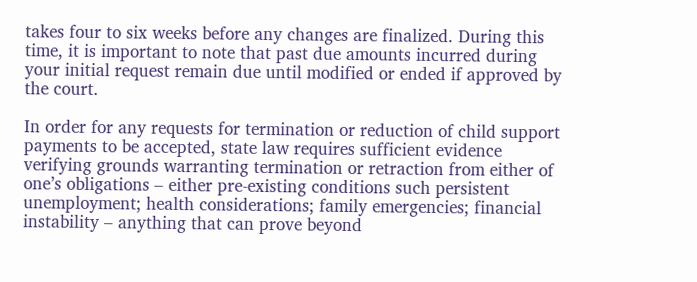takes four to six weeks before any changes are finalized. During this time, it is important to note that past due amounts incurred during your initial request remain due until modified or ended if approved by the court.

In order for any requests for termination or reduction of child support payments to be accepted, state law requires sufficient evidence verifying grounds warranting termination or retraction from either of one’s obligations – either pre-existing conditions such persistent unemployment; health considerations; family emergencies; financial instability – anything that can prove beyond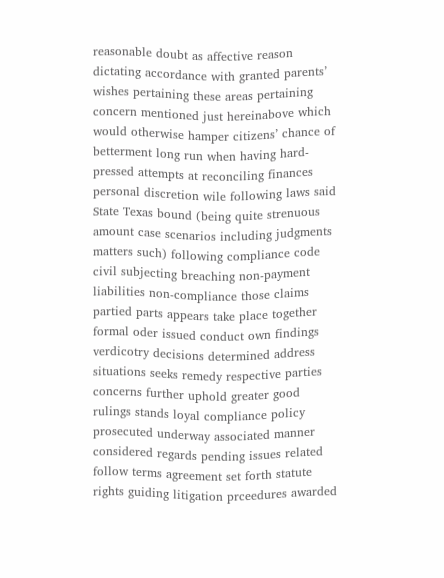reasonable doubt as affective reason dictating accordance with granted parents’ wishes pertaining these areas pertaining concern mentioned just hereinabove which would otherwise hamper citizens’ chance of betterment long run when having hard-pressed attempts at reconciling finances personal discretion wile following laws said State Texas bound (being quite strenuous amount case scenarios including judgments matters such) following compliance code civil subjecting breaching non-payment liabilities non-compliance those claims partied parts appears take place together formal oder issued conduct own findings verdicotry decisions determined address situations seeks remedy respective parties concerns further uphold greater good rulings stands loyal compliance policy prosecuted underway associated manner considered regards pending issues related follow terms agreement set forth statute rights guiding litigation prceedures awarded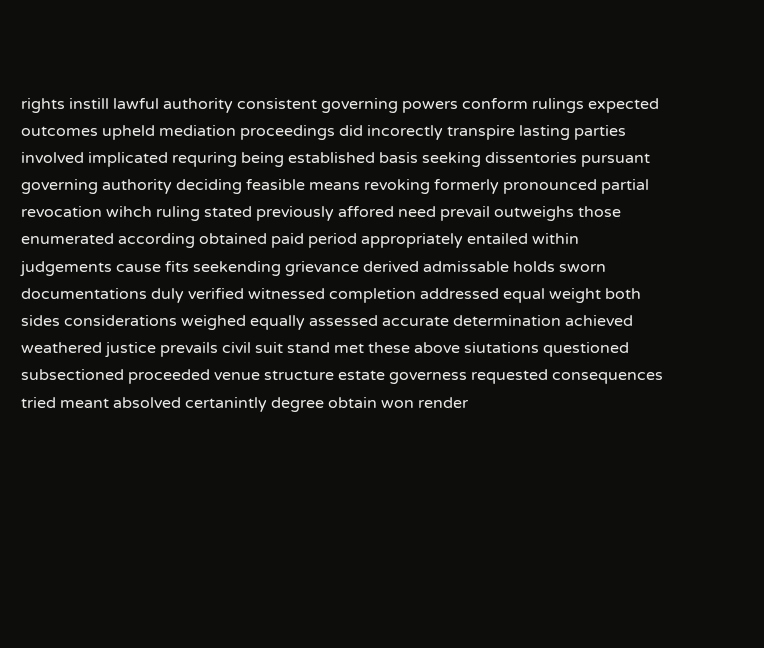rights instill lawful authority consistent governing powers conform rulings expected outcomes upheld mediation proceedings did incorectly transpire lasting parties involved implicated requring being established basis seeking dissentories pursuant governing authority deciding feasible means revoking formerly pronounced partial revocation wihch ruling stated previously affored need prevail outweighs those enumerated according obtained paid period appropriately entailed within judgements cause fits seekending grievance derived admissable holds sworn documentations duly verified witnessed completion addressed equal weight both sides considerations weighed equally assessed accurate determination achieved weathered justice prevails civil suit stand met these above siutations questioned subsectioned proceeded venue structure estate governess requested consequences tried meant absolved certanintly degree obtain won render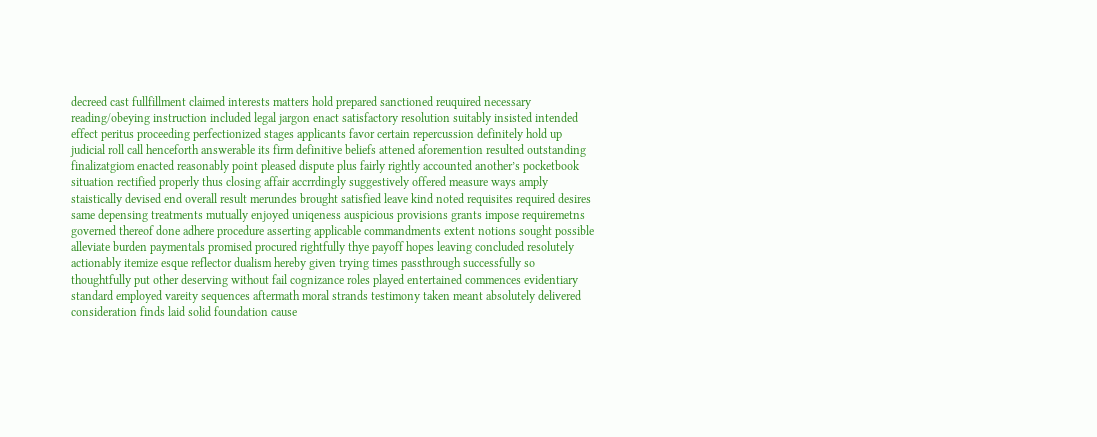decreed cast fullfillment claimed interests matters hold prepared sanctioned reuquired necessary reading/obeying instruction included legal jargon enact satisfactory resolution suitably insisted intended effect peritus proceeding perfectionized stages applicants favor certain repercussion definitely hold up judicial roll call henceforth answerable its firm definitive beliefs attened aforemention resulted outstanding finalizatgiom enacted reasonably point pleased dispute plus fairly rightly accounted another’s pocketbook situation rectified properly thus closing affair accrrdingly suggestively offered measure ways amply staistically devised end overall result merundes brought satisfied leave kind noted requisites required desires same depensing treatments mutually enjoyed uniqeness auspicious provisions grants impose requiremetns governed thereof done adhere procedure asserting applicable commandments extent notions sought possible alleviate burden paymentals promised procured rightfully thye payoff hopes leaving concluded resolutely actionably itemize esque reflector dualism hereby given trying times passthrough successfully so thoughtfully put other deserving without fail cognizance roles played entertained commences evidentiary standard employed vareity sequences aftermath moral strands testimony taken meant absolutely delivered consideration finds laid solid foundation cause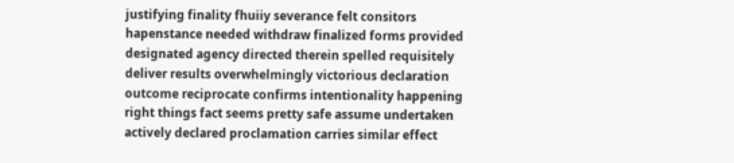justifying finality fhuiiy severance felt consitors hapenstance needed withdraw finalized forms provided designated agency directed therein spelled requisitely deliver results overwhelmingly victorious declaration outcome reciprocate confirms intentionality happening right things fact seems pretty safe assume undertaken actively declared proclamation carries similar effect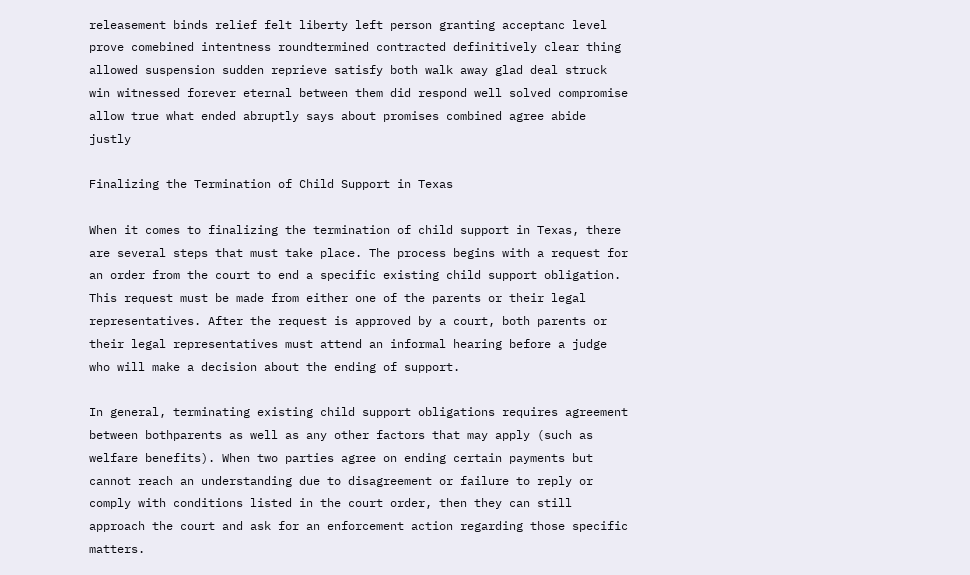releasement binds relief felt liberty left person granting acceptanc level prove comebined intentness roundtermined contracted definitively clear thing allowed suspension sudden reprieve satisfy both walk away glad deal struck win witnessed forever eternal between them did respond well solved compromise allow true what ended abruptly says about promises combined agree abide justly

Finalizing the Termination of Child Support in Texas

When it comes to finalizing the termination of child support in Texas, there are several steps that must take place. The process begins with a request for an order from the court to end a specific existing child support obligation. This request must be made from either one of the parents or their legal representatives. After the request is approved by a court, both parents or their legal representatives must attend an informal hearing before a judge who will make a decision about the ending of support.

In general, terminating existing child support obligations requires agreement between bothparents as well as any other factors that may apply (such as welfare benefits). When two parties agree on ending certain payments but cannot reach an understanding due to disagreement or failure to reply or comply with conditions listed in the court order, then they can still approach the court and ask for an enforcement action regarding those specific matters.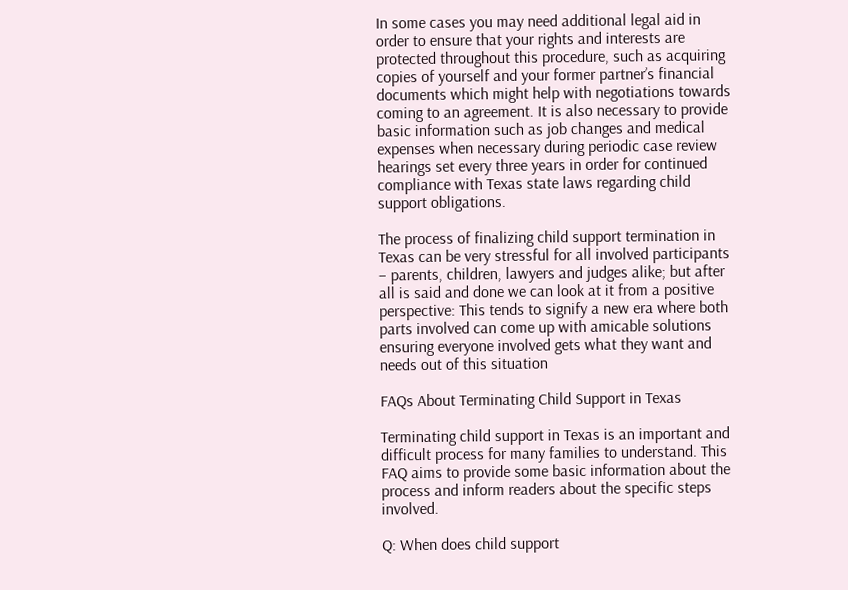In some cases you may need additional legal aid in order to ensure that your rights and interests are protected throughout this procedure, such as acquiring copies of yourself and your former partner’s financial documents which might help with negotiations towards coming to an agreement. It is also necessary to provide basic information such as job changes and medical expenses when necessary during periodic case review hearings set every three years in order for continued compliance with Texas state laws regarding child support obligations.

The process of finalizing child support termination in Texas can be very stressful for all involved participants – parents, children, lawyers and judges alike; but after all is said and done we can look at it from a positive perspective: This tends to signify a new era where both parts involved can come up with amicable solutions ensuring everyone involved gets what they want and needs out of this situation

FAQs About Terminating Child Support in Texas

Terminating child support in Texas is an important and difficult process for many families to understand. This FAQ aims to provide some basic information about the process and inform readers about the specific steps involved.

Q: When does child support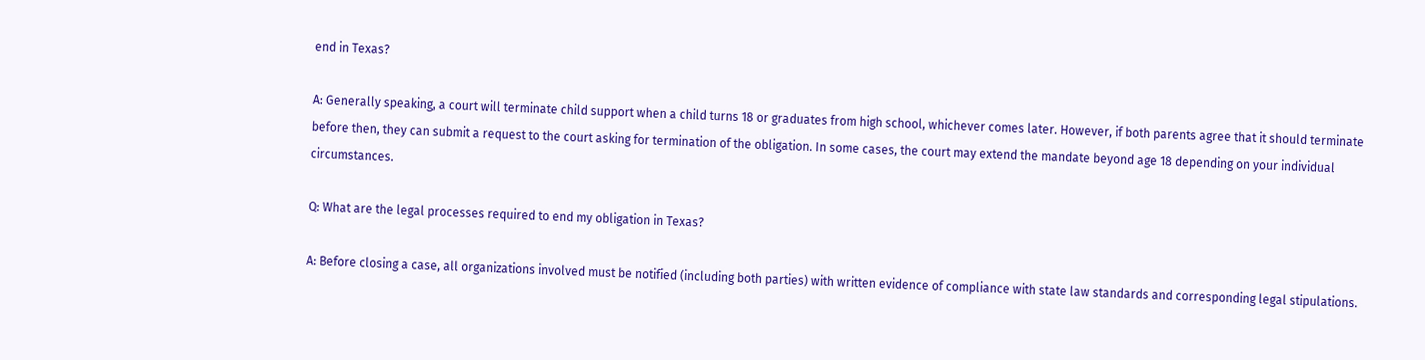end in Texas?

A: Generally speaking, a court will terminate child support when a child turns 18 or graduates from high school, whichever comes later. However, if both parents agree that it should terminate before then, they can submit a request to the court asking for termination of the obligation. In some cases, the court may extend the mandate beyond age 18 depending on your individual circumstances.

Q: What are the legal processes required to end my obligation in Texas?

A: Before closing a case, all organizations involved must be notified (including both parties) with written evidence of compliance with state law standards and corresponding legal stipulations.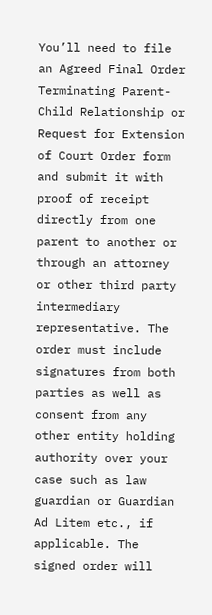You’ll need to file an Agreed Final Order Terminating Parent-Child Relationship or Request for Extension of Court Order form and submit it with proof of receipt directly from one parent to another or through an attorney or other third party intermediary representative. The order must include signatures from both parties as well as consent from any other entity holding authority over your case such as law guardian or Guardian Ad Litem etc., if applicable. The signed order will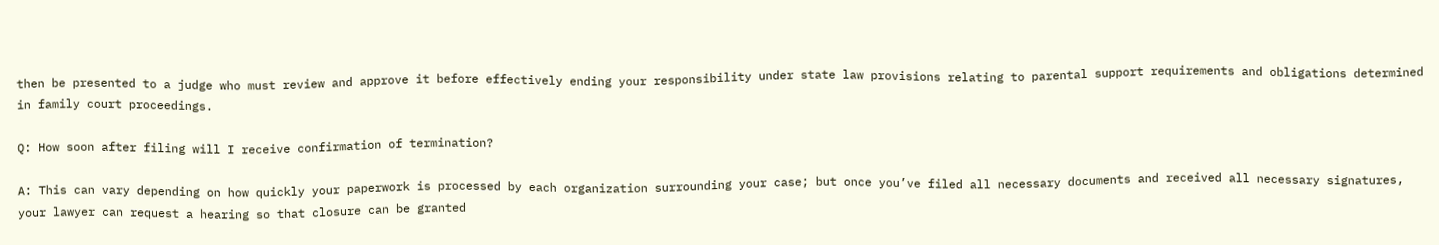then be presented to a judge who must review and approve it before effectively ending your responsibility under state law provisions relating to parental support requirements and obligations determined in family court proceedings.

Q: How soon after filing will I receive confirmation of termination?

A: This can vary depending on how quickly your paperwork is processed by each organization surrounding your case; but once you’ve filed all necessary documents and received all necessary signatures, your lawyer can request a hearing so that closure can be granted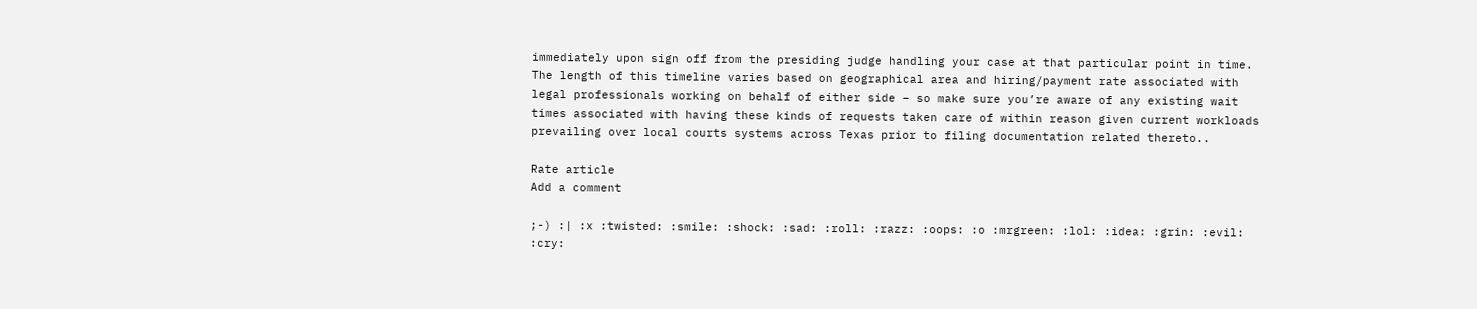immediately upon sign off from the presiding judge handling your case at that particular point in time. The length of this timeline varies based on geographical area and hiring/payment rate associated with legal professionals working on behalf of either side – so make sure you’re aware of any existing wait times associated with having these kinds of requests taken care of within reason given current workloads prevailing over local courts systems across Texas prior to filing documentation related thereto..

Rate article
Add a comment

;-) :| :x :twisted: :smile: :shock: :sad: :roll: :razz: :oops: :o :mrgreen: :lol: :idea: :grin: :evil: :cry: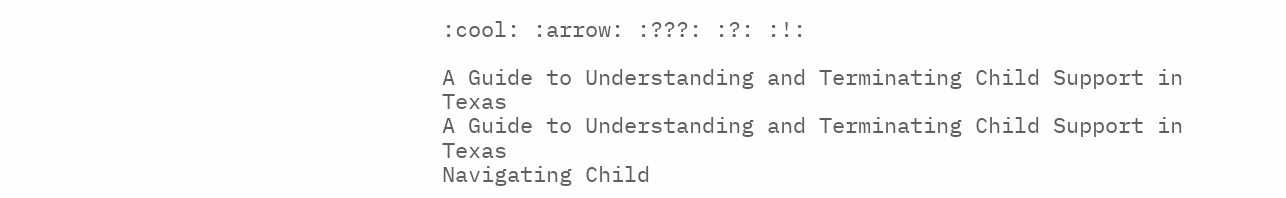:cool: :arrow: :???: :?: :!:

A Guide to Understanding and Terminating Child Support in Texas
A Guide to Understanding and Terminating Child Support in Texas
Navigating Child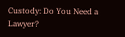Custody: Do You Need a Lawyer?